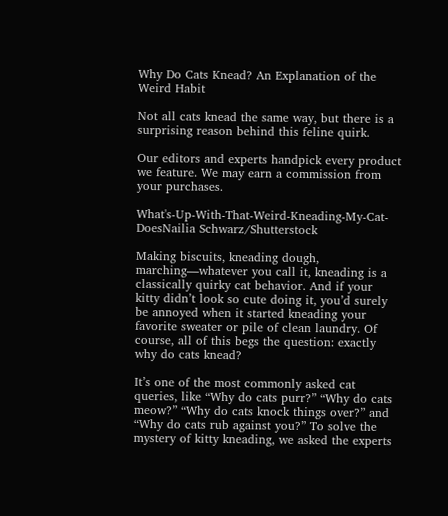Why Do Cats Knead? An Explanation of the Weird Habit

Not all cats knead the same way, but there is a surprising reason behind this feline quirk.

Our editors and experts handpick every product we feature. We may earn a commission from your purchases.

What's-Up-With-That-Weird-Kneading-My-Cat-DoesNailia Schwarz/Shutterstock

Making biscuits, kneading dough, marching—whatever you call it, kneading is a classically quirky cat behavior. And if your kitty didn’t look so cute doing it, you’d surely be annoyed when it started kneading your favorite sweater or pile of clean laundry. Of course, all of this begs the question: exactly why do cats knead?

It’s one of the most commonly asked cat queries, like “Why do cats purr?” “Why do cats meow?” “Why do cats knock things over?” and “Why do cats rub against you?” To solve the mystery of kitty kneading, we asked the experts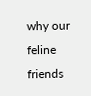why our feline friends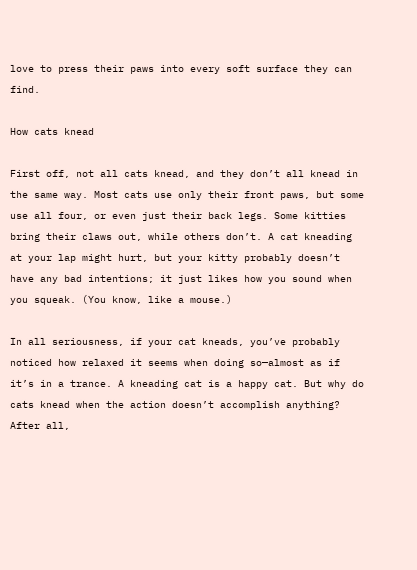love to press their paws into every soft surface they can find.

How cats knead

First off, not all cats knead, and they don’t all knead in the same way. Most cats use only their front paws, but some use all four, or even just their back legs. Some kitties bring their claws out, while others don’t. A cat kneading at your lap might hurt, but your kitty probably doesn’t have any bad intentions; it just likes how you sound when you squeak. (You know, like a mouse.)

In all seriousness, if your cat kneads, you’ve probably noticed how relaxed it seems when doing so—almost as if it’s in a trance. A kneading cat is a happy cat. But why do cats knead when the action doesn’t accomplish anything? After all,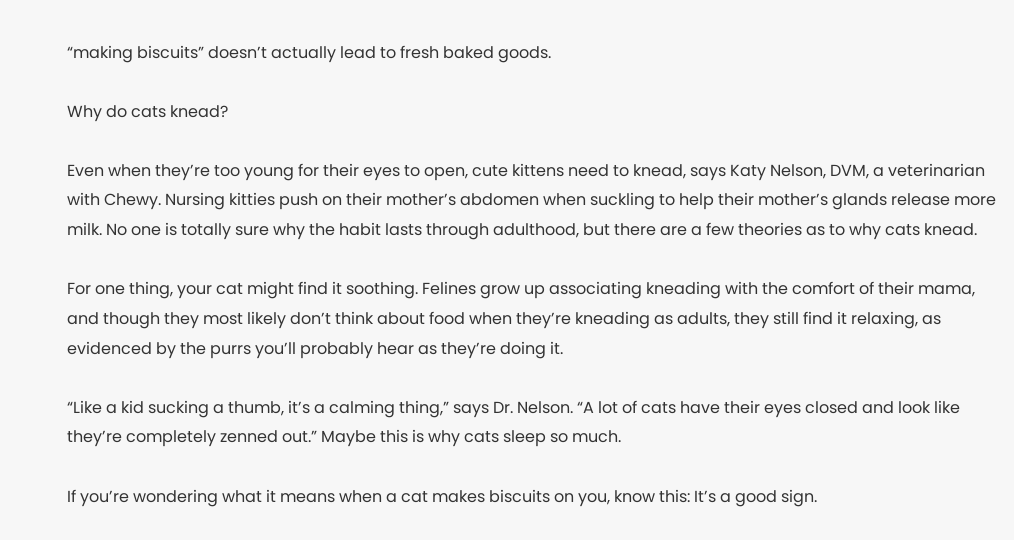“making biscuits” doesn’t actually lead to fresh baked goods.

Why do cats knead?

Even when they’re too young for their eyes to open, cute kittens need to knead, says Katy Nelson, DVM, a veterinarian with Chewy. Nursing kitties push on their mother’s abdomen when suckling to help their mother’s glands release more milk. No one is totally sure why the habit lasts through adulthood, but there are a few theories as to why cats knead.

For one thing, your cat might find it soothing. Felines grow up associating kneading with the comfort of their mama, and though they most likely don’t think about food when they’re kneading as adults, they still find it relaxing, as evidenced by the purrs you’ll probably hear as they’re doing it.

“Like a kid sucking a thumb, it’s a calming thing,” says Dr. Nelson. “A lot of cats have their eyes closed and look like they’re completely zenned out.” Maybe this is why cats sleep so much.

If you’re wondering what it means when a cat makes biscuits on you, know this: It’s a good sign.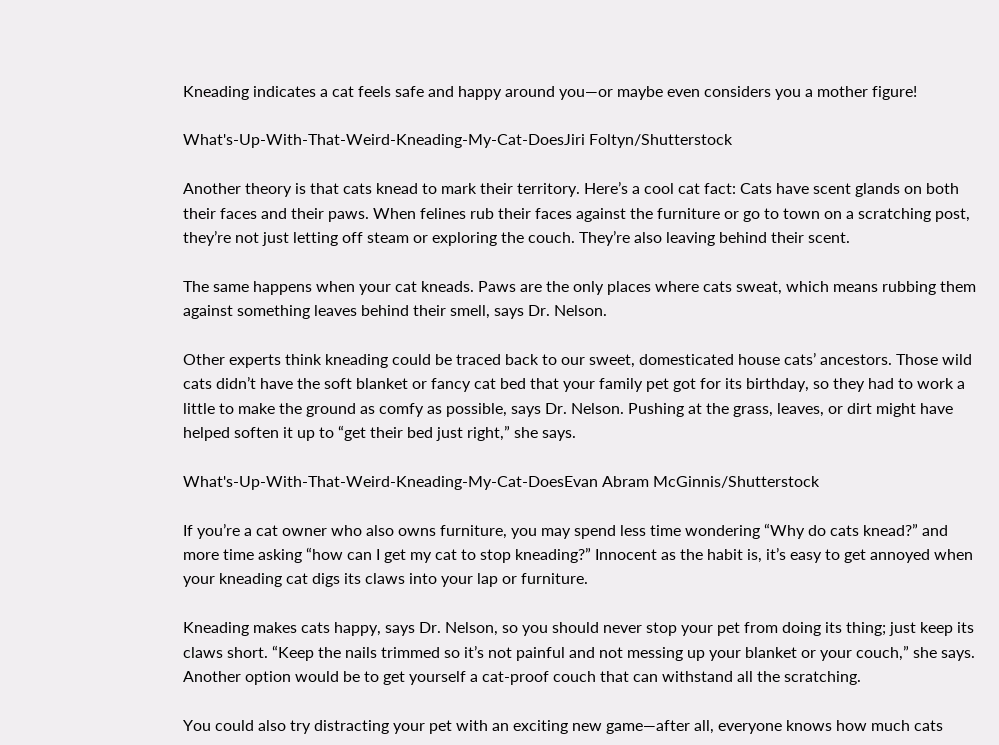Kneading indicates a cat feels safe and happy around you—or maybe even considers you a mother figure!

What's-Up-With-That-Weird-Kneading-My-Cat-DoesJiri Foltyn/Shutterstock

Another theory is that cats knead to mark their territory. Here’s a cool cat fact: Cats have scent glands on both their faces and their paws. When felines rub their faces against the furniture or go to town on a scratching post, they’re not just letting off steam or exploring the couch. They’re also leaving behind their scent.

The same happens when your cat kneads. Paws are the only places where cats sweat, which means rubbing them against something leaves behind their smell, says Dr. Nelson.

Other experts think kneading could be traced back to our sweet, domesticated house cats’ ancestors. Those wild cats didn’t have the soft blanket or fancy cat bed that your family pet got for its birthday, so they had to work a little to make the ground as comfy as possible, says Dr. Nelson. Pushing at the grass, leaves, or dirt might have helped soften it up to “get their bed just right,” she says.

What's-Up-With-That-Weird-Kneading-My-Cat-DoesEvan Abram McGinnis/Shutterstock

If you’re a cat owner who also owns furniture, you may spend less time wondering “Why do cats knead?” and more time asking “how can I get my cat to stop kneading?” Innocent as the habit is, it’s easy to get annoyed when your kneading cat digs its claws into your lap or furniture.

Kneading makes cats happy, says Dr. Nelson, so you should never stop your pet from doing its thing; just keep its claws short. “Keep the nails trimmed so it’s not painful and not messing up your blanket or your couch,” she says. Another option would be to get yourself a cat-proof couch that can withstand all the scratching.

You could also try distracting your pet with an exciting new game—after all, everyone knows how much cats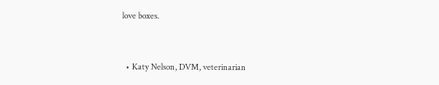love boxes.


  • Katy Nelson, DVM, veterinarian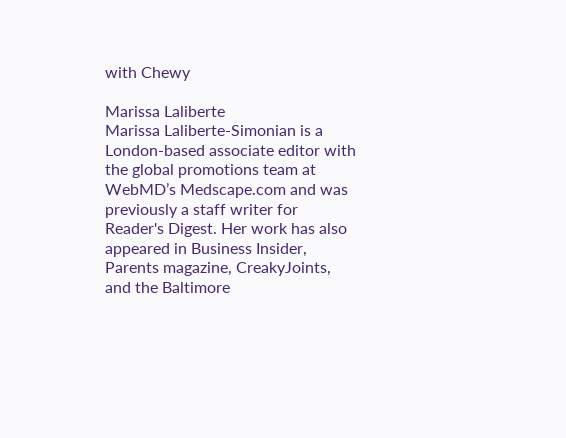with Chewy

Marissa Laliberte
Marissa Laliberte-Simonian is a London-based associate editor with the global promotions team at WebMD’s Medscape.com and was previously a staff writer for Reader's Digest. Her work has also appeared in Business Insider, Parents magazine, CreakyJoints, and the Baltimore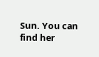Sun. You can find her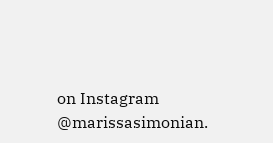on Instagram @marissasimonian.